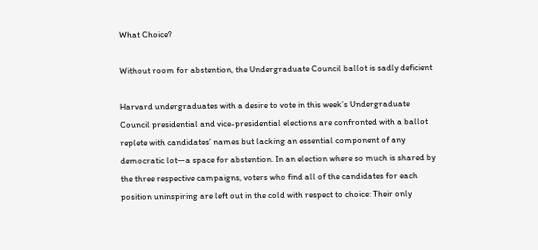What Choice?

Without room for abstention, the Undergraduate Council ballot is sadly deficient

Harvard undergraduates with a desire to vote in this week’s Undergraduate Council presidential and vice-presidential elections are confronted with a ballot replete with candidates’ names but lacking an essential component of any democratic lot—a space for abstention. In an election where so much is shared by the three respective campaigns, voters who find all of the candidates for each position uninspiring are left out in the cold with respect to choice: Their only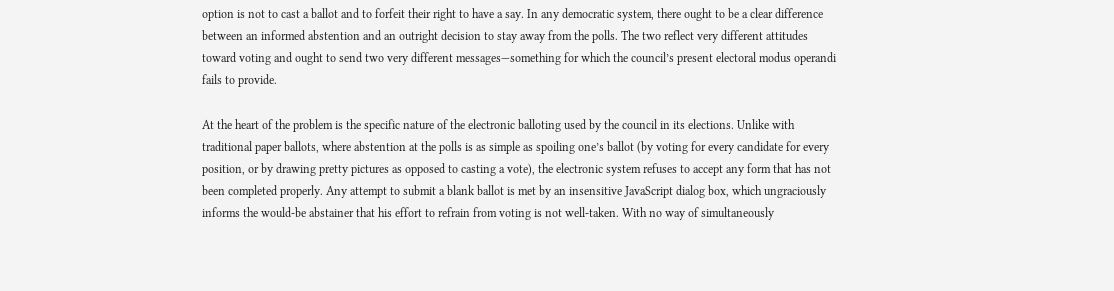option is not to cast a ballot and to forfeit their right to have a say. In any democratic system, there ought to be a clear difference between an informed abstention and an outright decision to stay away from the polls. The two reflect very different attitudes toward voting and ought to send two very different messages—something for which the council’s present electoral modus operandi fails to provide.

At the heart of the problem is the specific nature of the electronic balloting used by the council in its elections. Unlike with traditional paper ballots, where abstention at the polls is as simple as spoiling one’s ballot (by voting for every candidate for every position, or by drawing pretty pictures as opposed to casting a vote), the electronic system refuses to accept any form that has not been completed properly. Any attempt to submit a blank ballot is met by an insensitive JavaScript dialog box, which ungraciously informs the would-be abstainer that his effort to refrain from voting is not well-taken. With no way of simultaneously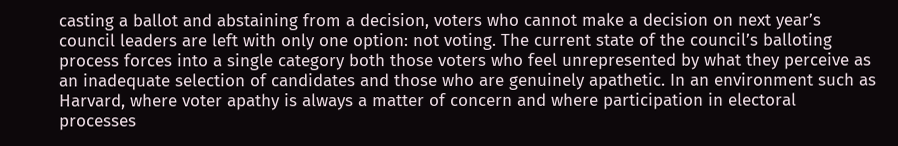casting a ballot and abstaining from a decision, voters who cannot make a decision on next year’s council leaders are left with only one option: not voting. The current state of the council’s balloting process forces into a single category both those voters who feel unrepresented by what they perceive as an inadequate selection of candidates and those who are genuinely apathetic. In an environment such as Harvard, where voter apathy is always a matter of concern and where participation in electoral processes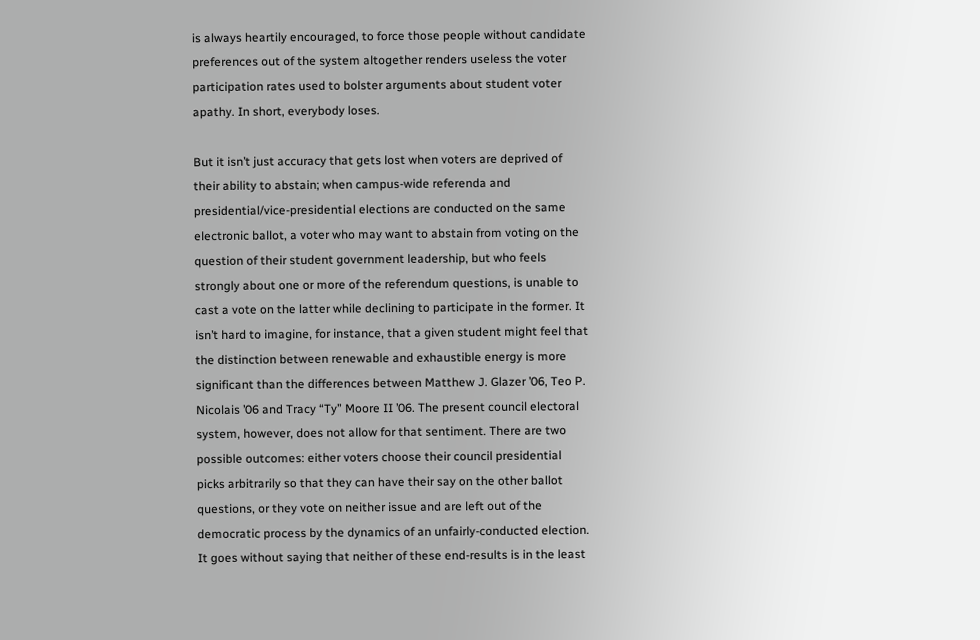is always heartily encouraged, to force those people without candidate preferences out of the system altogether renders useless the voter participation rates used to bolster arguments about student voter apathy. In short, everybody loses.

But it isn’t just accuracy that gets lost when voters are deprived of their ability to abstain; when campus-wide referenda and presidential/vice-presidential elections are conducted on the same electronic ballot, a voter who may want to abstain from voting on the question of their student government leadership, but who feels strongly about one or more of the referendum questions, is unable to cast a vote on the latter while declining to participate in the former. It isn’t hard to imagine, for instance, that a given student might feel that the distinction between renewable and exhaustible energy is more significant than the differences between Matthew J. Glazer ’06, Teo P. Nicolais ’06 and Tracy “Ty” Moore II ’06. The present council electoral system, however, does not allow for that sentiment. There are two possible outcomes: either voters choose their council presidential picks arbitrarily so that they can have their say on the other ballot questions, or they vote on neither issue and are left out of the democratic process by the dynamics of an unfairly-conducted election. It goes without saying that neither of these end-results is in the least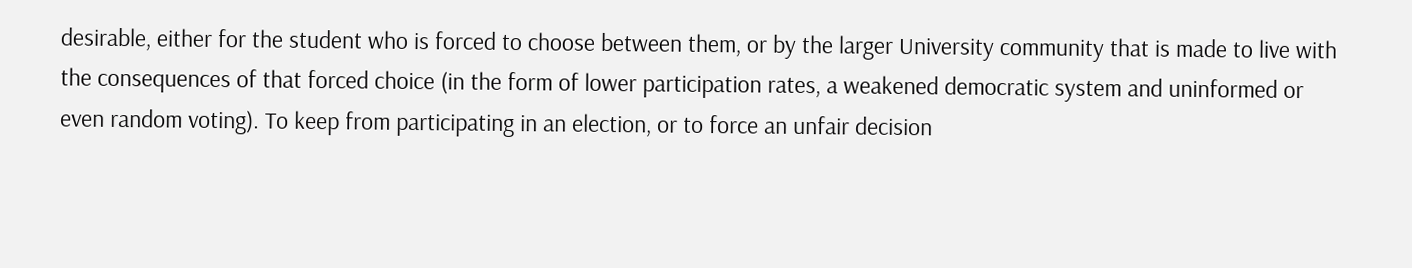desirable, either for the student who is forced to choose between them, or by the larger University community that is made to live with the consequences of that forced choice (in the form of lower participation rates, a weakened democratic system and uninformed or even random voting). To keep from participating in an election, or to force an unfair decision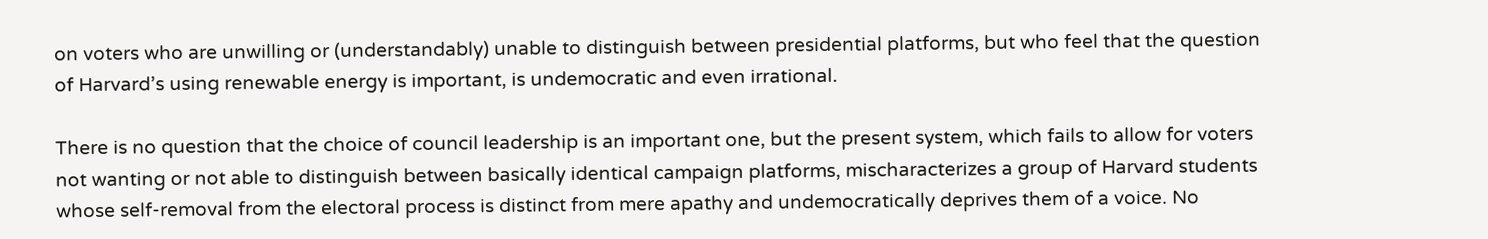on voters who are unwilling or (understandably) unable to distinguish between presidential platforms, but who feel that the question of Harvard’s using renewable energy is important, is undemocratic and even irrational.

There is no question that the choice of council leadership is an important one, but the present system, which fails to allow for voters not wanting or not able to distinguish between basically identical campaign platforms, mischaracterizes a group of Harvard students whose self-removal from the electoral process is distinct from mere apathy and undemocratically deprives them of a voice. No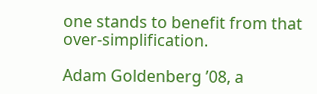one stands to benefit from that over-simplification.

Adam Goldenberg ’08, a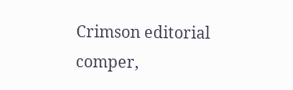Crimson editorial comper,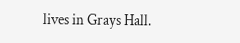lives in Grays Hall.